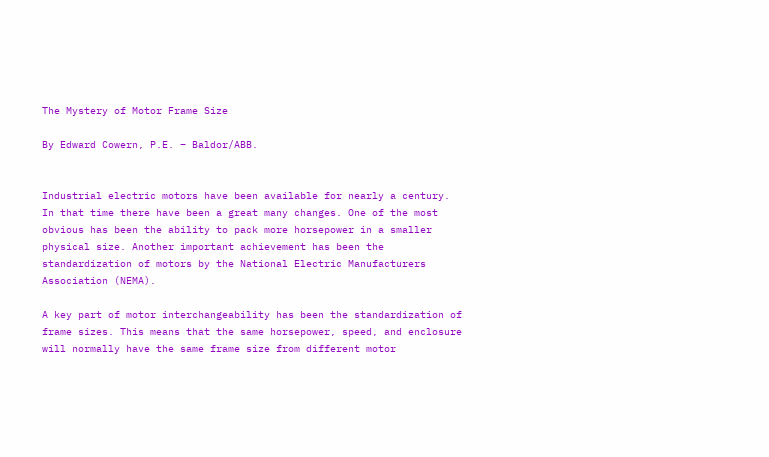The Mystery of Motor Frame Size

By Edward Cowern, P.E. – Baldor/ABB.


Industrial electric motors have been available for nearly a century. In that time there have been a great many changes. One of the most obvious has been the ability to pack more horsepower in a smaller physical size. Another important achievement has been the standardization of motors by the National Electric Manufacturers Association (NEMA).

A key part of motor interchangeability has been the standardization of frame sizes. This means that the same horsepower, speed, and enclosure will normally have the same frame size from different motor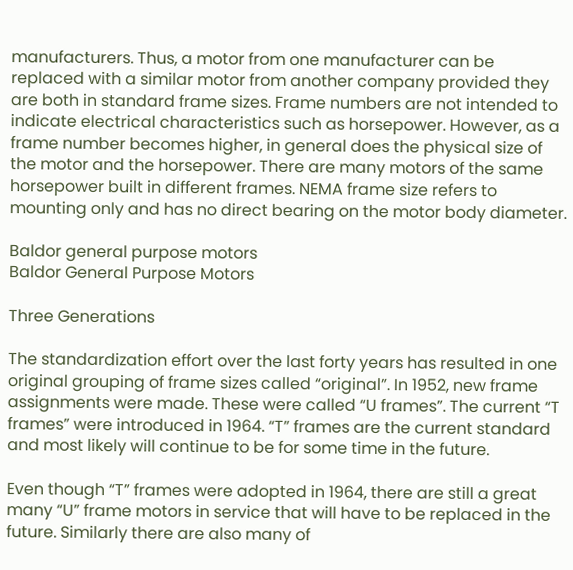manufacturers. Thus, a motor from one manufacturer can be replaced with a similar motor from another company provided they are both in standard frame sizes. Frame numbers are not intended to indicate electrical characteristics such as horsepower. However, as a frame number becomes higher, in general does the physical size of the motor and the horsepower. There are many motors of the same horsepower built in different frames. NEMA frame size refers to mounting only and has no direct bearing on the motor body diameter.

Baldor general purpose motors
Baldor General Purpose Motors

Three Generations

The standardization effort over the last forty years has resulted in one original grouping of frame sizes called “original”. In 1952, new frame assignments were made. These were called “U frames”. The current “T frames” were introduced in 1964. “T” frames are the current standard and most likely will continue to be for some time in the future.

Even though “T” frames were adopted in 1964, there are still a great many “U” frame motors in service that will have to be replaced in the future. Similarly there are also many of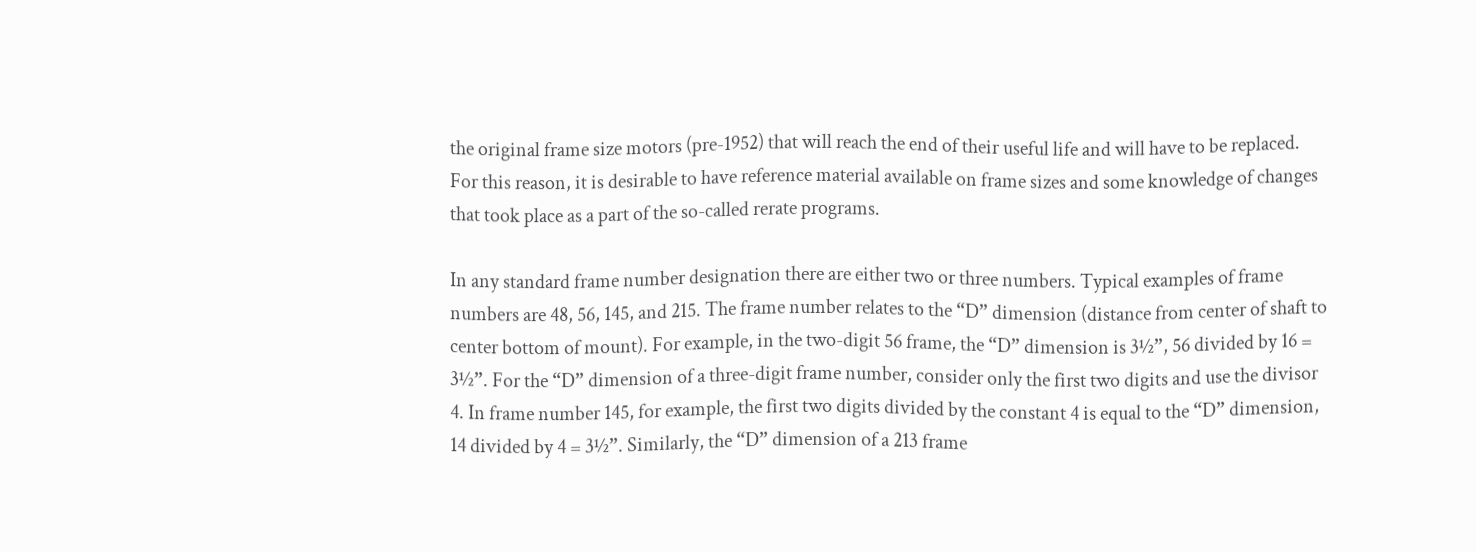the original frame size motors (pre-1952) that will reach the end of their useful life and will have to be replaced. For this reason, it is desirable to have reference material available on frame sizes and some knowledge of changes that took place as a part of the so-called rerate programs.

In any standard frame number designation there are either two or three numbers. Typical examples of frame numbers are 48, 56, 145, and 215. The frame number relates to the “D” dimension (distance from center of shaft to center bottom of mount). For example, in the two-digit 56 frame, the “D” dimension is 3½”, 56 divided by 16 = 3½”. For the “D” dimension of a three-digit frame number, consider only the first two digits and use the divisor 4. In frame number 145, for example, the first two digits divided by the constant 4 is equal to the “D” dimension, 14 divided by 4 = 3½”. Similarly, the “D” dimension of a 213 frame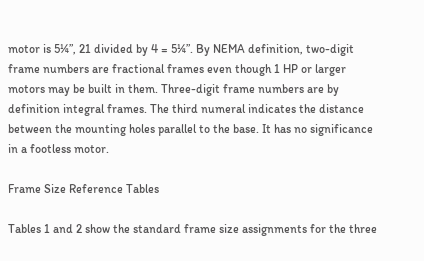motor is 5¼”, 21 divided by 4 = 5¼”. By NEMA definition, two-digit frame numbers are fractional frames even though 1 HP or larger motors may be built in them. Three-digit frame numbers are by definition integral frames. The third numeral indicates the distance between the mounting holes parallel to the base. It has no significance in a footless motor.

Frame Size Reference Tables

Tables 1 and 2 show the standard frame size assignments for the three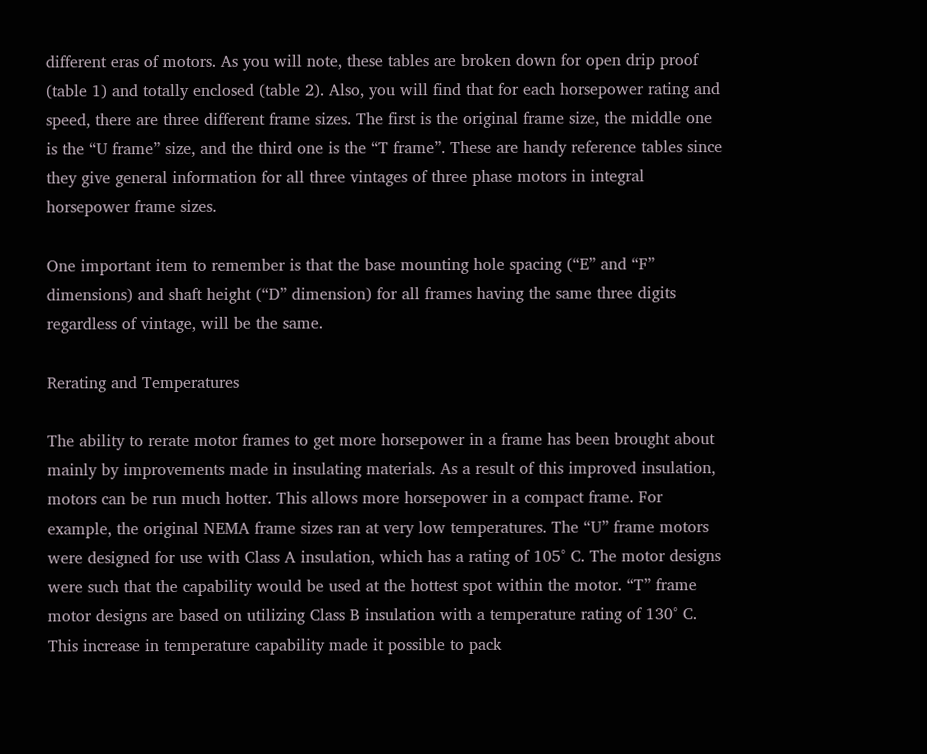different eras of motors. As you will note, these tables are broken down for open drip proof (table 1) and totally enclosed (table 2). Also, you will find that for each horsepower rating and speed, there are three different frame sizes. The first is the original frame size, the middle one is the “U frame” size, and the third one is the “T frame”. These are handy reference tables since they give general information for all three vintages of three phase motors in integral horsepower frame sizes.

One important item to remember is that the base mounting hole spacing (“E” and “F” dimensions) and shaft height (“D” dimension) for all frames having the same three digits regardless of vintage, will be the same.

Rerating and Temperatures

The ability to rerate motor frames to get more horsepower in a frame has been brought about mainly by improvements made in insulating materials. As a result of this improved insulation, motors can be run much hotter. This allows more horsepower in a compact frame. For example, the original NEMA frame sizes ran at very low temperatures. The “U” frame motors were designed for use with Class A insulation, which has a rating of 105° C. The motor designs were such that the capability would be used at the hottest spot within the motor. “T” frame motor designs are based on utilizing Class B insulation with a temperature rating of 130° C. This increase in temperature capability made it possible to pack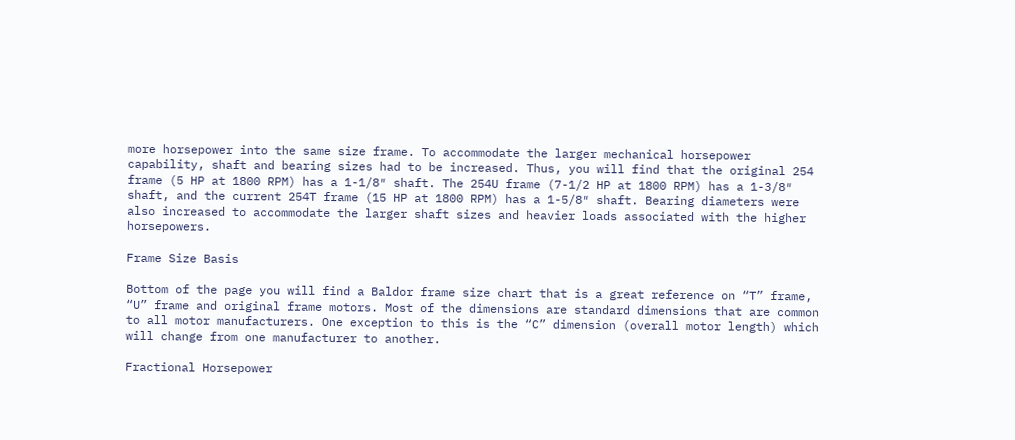more horsepower into the same size frame. To accommodate the larger mechanical horsepower capability, shaft and bearing sizes had to be increased. Thus, you will find that the original 254 frame (5 HP at 1800 RPM) has a 1-1/8″ shaft. The 254U frame (7-1/2 HP at 1800 RPM) has a 1-3/8″ shaft, and the current 254T frame (15 HP at 1800 RPM) has a 1-5/8″ shaft. Bearing diameters were also increased to accommodate the larger shaft sizes and heavier loads associated with the higher horsepowers.

Frame Size Basis

Bottom of the page you will find a Baldor frame size chart that is a great reference on “T” frame, “U” frame and original frame motors. Most of the dimensions are standard dimensions that are common to all motor manufacturers. One exception to this is the “C” dimension (overall motor length) which will change from one manufacturer to another.

Fractional Horsepower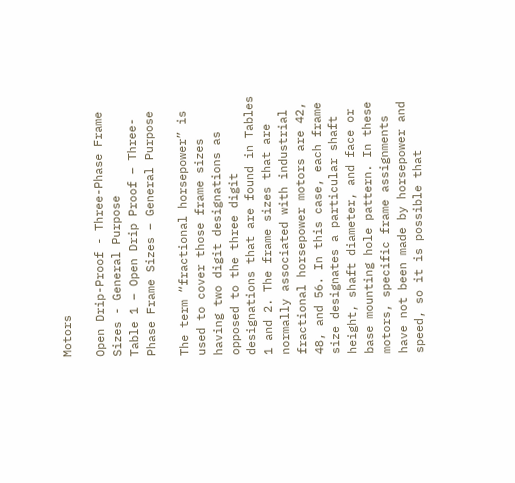Motors

Open Drip-Proof - Three-Phase Frame Sizes - General Purpose
Table 1 – Open Drip Proof – Three-Phase Frame Sizes – General Purpose

The term “fractional horsepower” is used to cover those frame sizes having two digit designations as opposed to the three digit designations that are found in Tables 1 and 2. The frame sizes that are normally associated with industrial fractional horsepower motors are 42, 48, and 56. In this case, each frame size designates a particular shaft height, shaft diameter, and face or base mounting hole pattern. In these motors, specific frame assignments have not been made by horsepower and speed, so it is possible that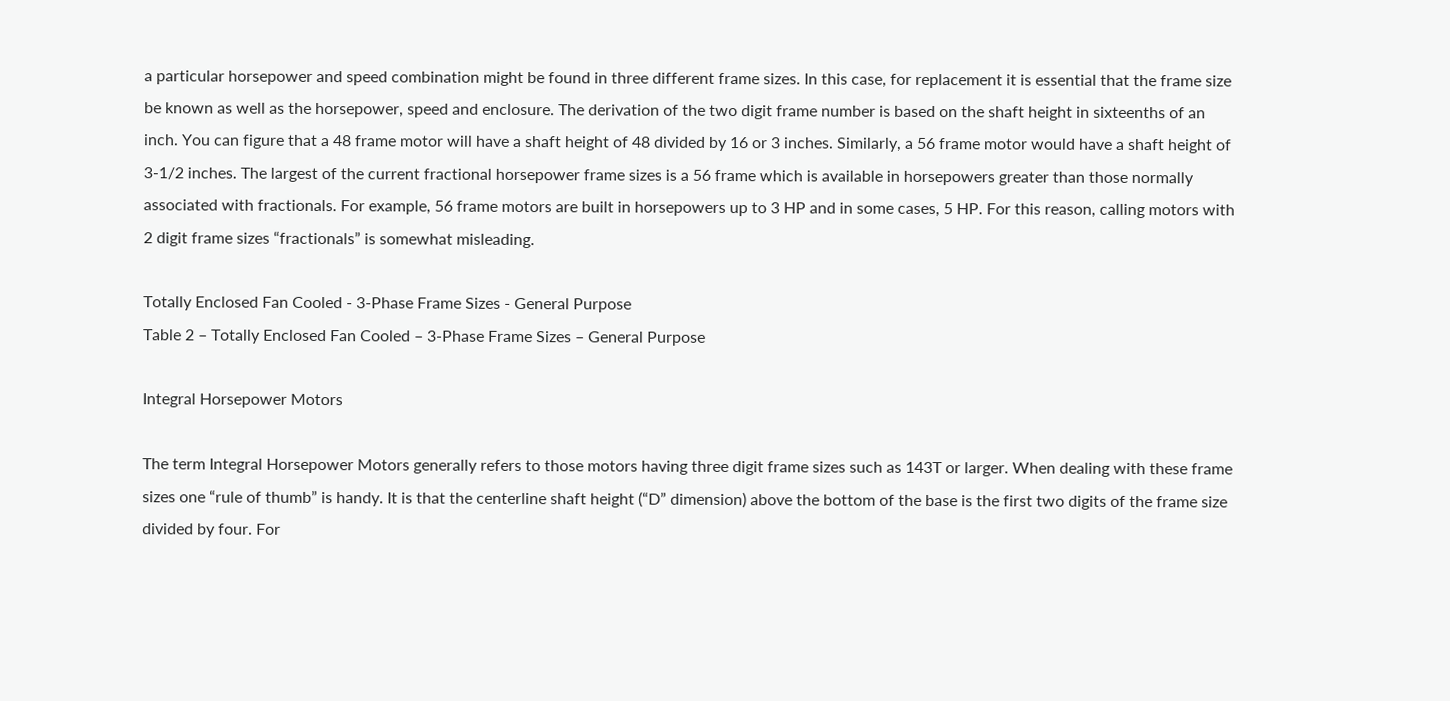a particular horsepower and speed combination might be found in three different frame sizes. In this case, for replacement it is essential that the frame size be known as well as the horsepower, speed and enclosure. The derivation of the two digit frame number is based on the shaft height in sixteenths of an inch. You can figure that a 48 frame motor will have a shaft height of 48 divided by 16 or 3 inches. Similarly, a 56 frame motor would have a shaft height of 3-1/2 inches. The largest of the current fractional horsepower frame sizes is a 56 frame which is available in horsepowers greater than those normally associated with fractionals. For example, 56 frame motors are built in horsepowers up to 3 HP and in some cases, 5 HP. For this reason, calling motors with 2 digit frame sizes “fractionals” is somewhat misleading.

Totally Enclosed Fan Cooled - 3-Phase Frame Sizes - General Purpose
Table 2 – Totally Enclosed Fan Cooled – 3-Phase Frame Sizes – General Purpose

Integral Horsepower Motors

The term Integral Horsepower Motors generally refers to those motors having three digit frame sizes such as 143T or larger. When dealing with these frame sizes one “rule of thumb” is handy. It is that the centerline shaft height (“D” dimension) above the bottom of the base is the first two digits of the frame size divided by four. For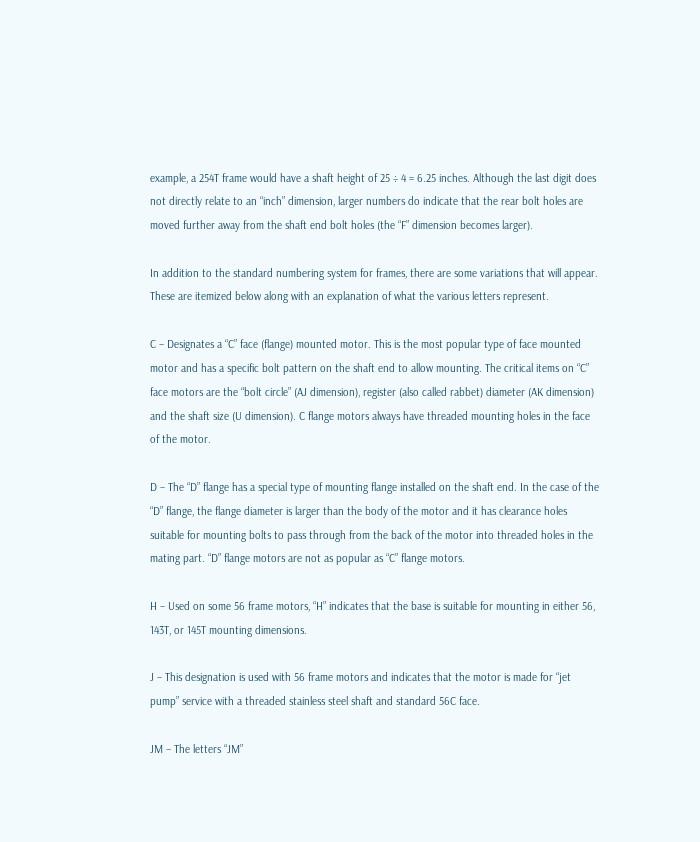example, a 254T frame would have a shaft height of 25 ÷ 4 = 6.25 inches. Although the last digit does not directly relate to an “inch” dimension, larger numbers do indicate that the rear bolt holes are moved further away from the shaft end bolt holes (the “F” dimension becomes larger).

In addition to the standard numbering system for frames, there are some variations that will appear. These are itemized below along with an explanation of what the various letters represent.

C – Designates a “C” face (flange) mounted motor. This is the most popular type of face mounted motor and has a specific bolt pattern on the shaft end to allow mounting. The critical items on “C” face motors are the “bolt circle” (AJ dimension), register (also called rabbet) diameter (AK dimension) and the shaft size (U dimension). C flange motors always have threaded mounting holes in the face of the motor.

D – The “D” flange has a special type of mounting flange installed on the shaft end. In the case of the “D” flange, the flange diameter is larger than the body of the motor and it has clearance holes suitable for mounting bolts to pass through from the back of the motor into threaded holes in the mating part. “D” flange motors are not as popular as “C” flange motors.

H – Used on some 56 frame motors, “H” indicates that the base is suitable for mounting in either 56, 143T, or 145T mounting dimensions.

J – This designation is used with 56 frame motors and indicates that the motor is made for “jet pump” service with a threaded stainless steel shaft and standard 56C face.

JM – The letters “JM”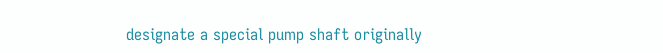designate a special pump shaft originally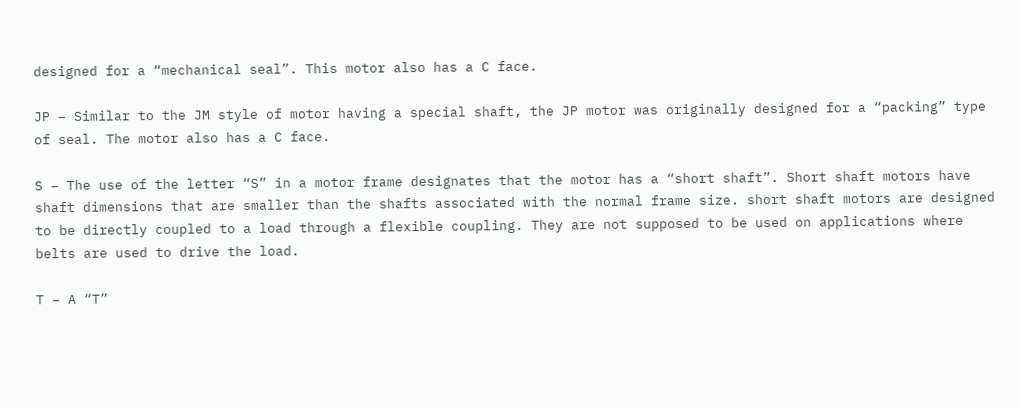designed for a “mechanical seal”. This motor also has a C face.

JP – Similar to the JM style of motor having a special shaft, the JP motor was originally designed for a “packing” type of seal. The motor also has a C face.

S – The use of the letter “S” in a motor frame designates that the motor has a “short shaft”. Short shaft motors have shaft dimensions that are smaller than the shafts associated with the normal frame size. short shaft motors are designed to be directly coupled to a load through a flexible coupling. They are not supposed to be used on applications where belts are used to drive the load.

T – A “T”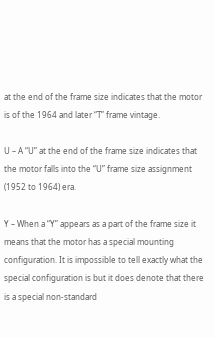at the end of the frame size indicates that the motor is of the 1964 and later “T” frame vintage.

U – A “U” at the end of the frame size indicates that the motor falls into the “U” frame size assignment (1952 to 1964) era.

Y – When a “Y” appears as a part of the frame size it means that the motor has a special mounting configuration. It is impossible to tell exactly what the special configuration is but it does denote that there is a special non-standard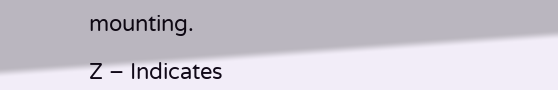mounting.

Z – Indicates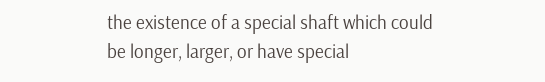the existence of a special shaft which could be longer, larger, or have special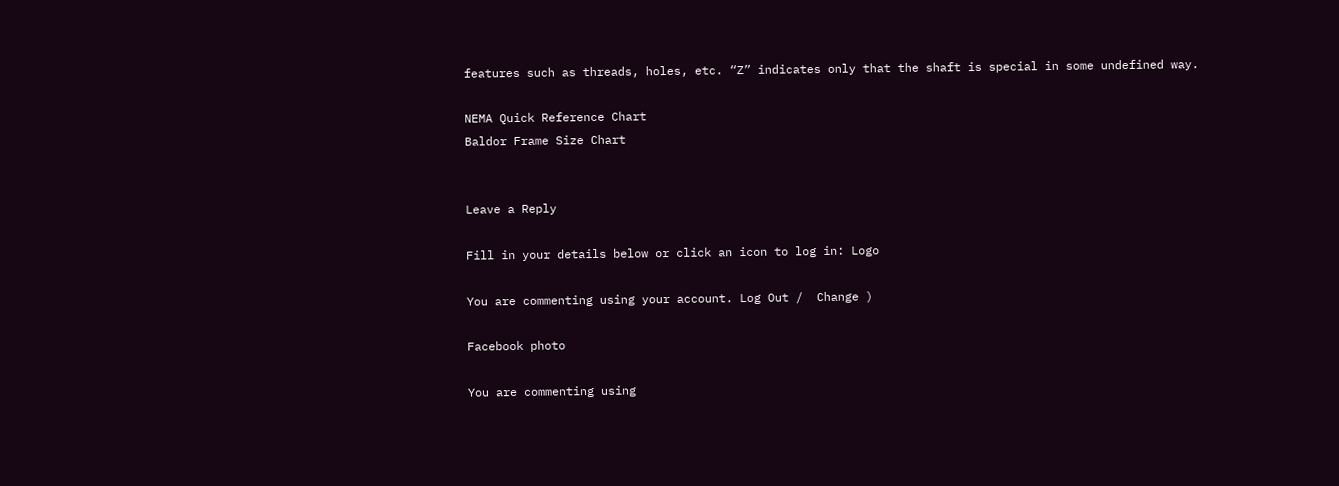features such as threads, holes, etc. “Z” indicates only that the shaft is special in some undefined way.

NEMA Quick Reference Chart
Baldor Frame Size Chart


Leave a Reply

Fill in your details below or click an icon to log in: Logo

You are commenting using your account. Log Out /  Change )

Facebook photo

You are commenting using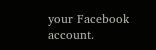your Facebook account.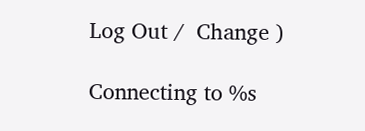Log Out /  Change )

Connecting to %s